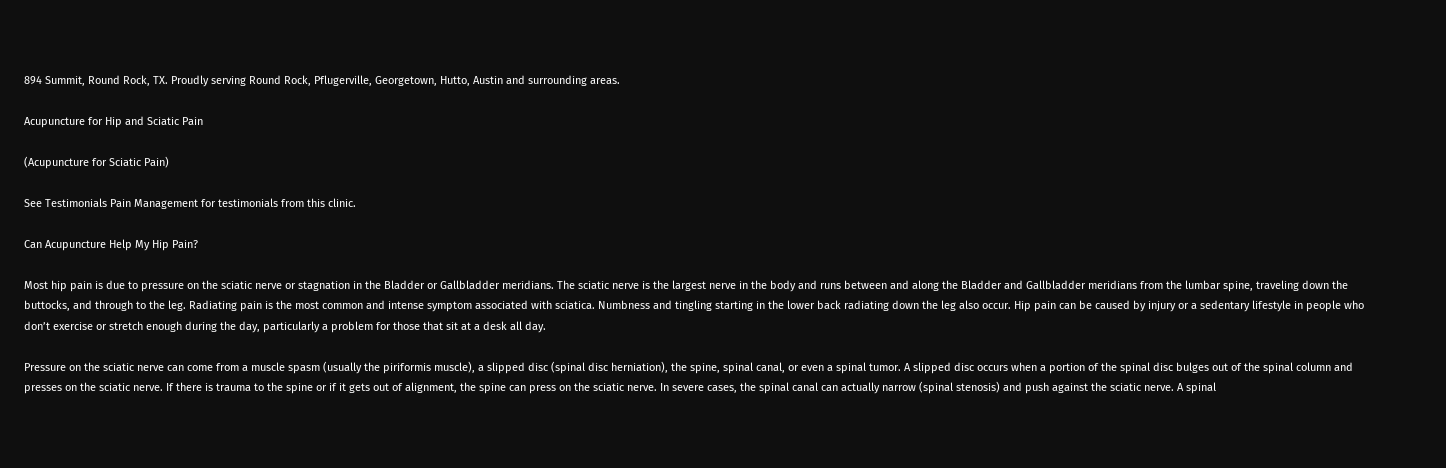894 Summit, Round Rock, TX. Proudly serving Round Rock, Pflugerville, Georgetown, Hutto, Austin and surrounding areas.

Acupuncture for Hip and Sciatic Pain

(Acupuncture for Sciatic Pain)

See Testimonials Pain Management for testimonials from this clinic.

Can Acupuncture Help My Hip Pain?

Most hip pain is due to pressure on the sciatic nerve or stagnation in the Bladder or Gallbladder meridians. The sciatic nerve is the largest nerve in the body and runs between and along the Bladder and Gallbladder meridians from the lumbar spine, traveling down the buttocks, and through to the leg. Radiating pain is the most common and intense symptom associated with sciatica. Numbness and tingling starting in the lower back radiating down the leg also occur. Hip pain can be caused by injury or a sedentary lifestyle in people who don’t exercise or stretch enough during the day, particularly a problem for those that sit at a desk all day.

Pressure on the sciatic nerve can come from a muscle spasm (usually the piriformis muscle), a slipped disc (spinal disc herniation), the spine, spinal canal, or even a spinal tumor. A slipped disc occurs when a portion of the spinal disc bulges out of the spinal column and presses on the sciatic nerve. If there is trauma to the spine or if it gets out of alignment, the spine can press on the sciatic nerve. In severe cases, the spinal canal can actually narrow (spinal stenosis) and push against the sciatic nerve. A spinal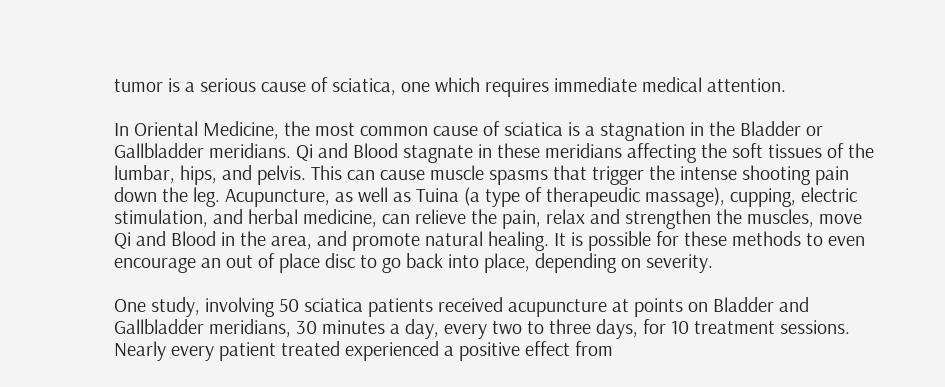tumor is a serious cause of sciatica, one which requires immediate medical attention.

In Oriental Medicine, the most common cause of sciatica is a stagnation in the Bladder or Gallbladder meridians. Qi and Blood stagnate in these meridians affecting the soft tissues of the lumbar, hips, and pelvis. This can cause muscle spasms that trigger the intense shooting pain down the leg. Acupuncture, as well as Tuina (a type of therapeudic massage), cupping, electric stimulation, and herbal medicine, can relieve the pain, relax and strengthen the muscles, move Qi and Blood in the area, and promote natural healing. It is possible for these methods to even encourage an out of place disc to go back into place, depending on severity.

One study, involving 50 sciatica patients received acupuncture at points on Bladder and Gallbladder meridians, 30 minutes a day, every two to three days, for 10 treatment sessions. Nearly every patient treated experienced a positive effect from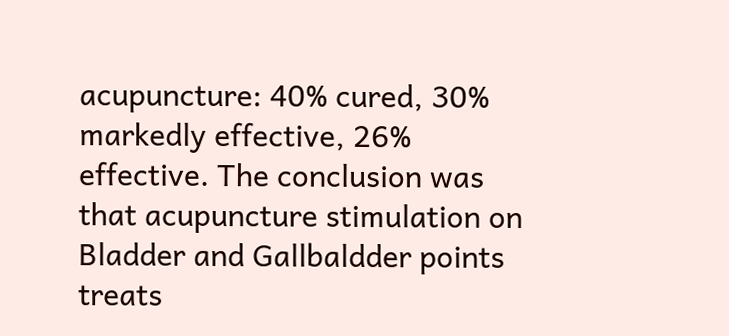acupuncture: 40% cured, 30% markedly effective, 26% effective. The conclusion was that acupuncture stimulation on Bladder and Gallbaldder points treats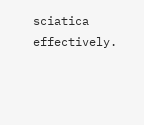sciatica effectively.